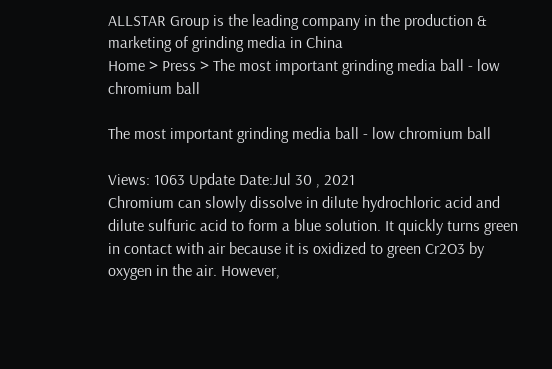ALLSTAR Group is the leading company in the production & marketing of grinding media in China
Home > Press > The most important grinding media ball - low chromium ball

The most important grinding media ball - low chromium ball

Views: 1063 Update Date:Jul 30 , 2021
Chromium can slowly dissolve in dilute hydrochloric acid and dilute sulfuric acid to form a blue solution. It quickly turns green in contact with air because it is oxidized to green Cr2O3 by oxygen in the air. However,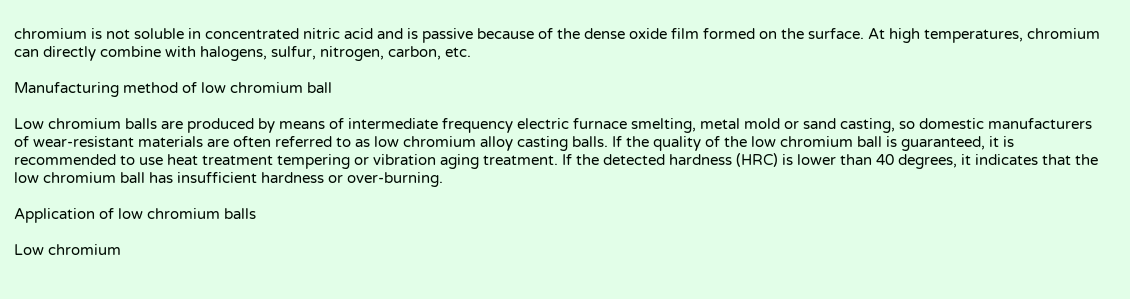chromium is not soluble in concentrated nitric acid and is passive because of the dense oxide film formed on the surface. At high temperatures, chromium can directly combine with halogens, sulfur, nitrogen, carbon, etc.

Manufacturing method of low chromium ball

Low chromium balls are produced by means of intermediate frequency electric furnace smelting, metal mold or sand casting, so domestic manufacturers of wear-resistant materials are often referred to as low chromium alloy casting balls. If the quality of the low chromium ball is guaranteed, it is recommended to use heat treatment tempering or vibration aging treatment. If the detected hardness (HRC) is lower than 40 degrees, it indicates that the low chromium ball has insufficient hardness or over-burning.

Application of low chromium balls

Low chromium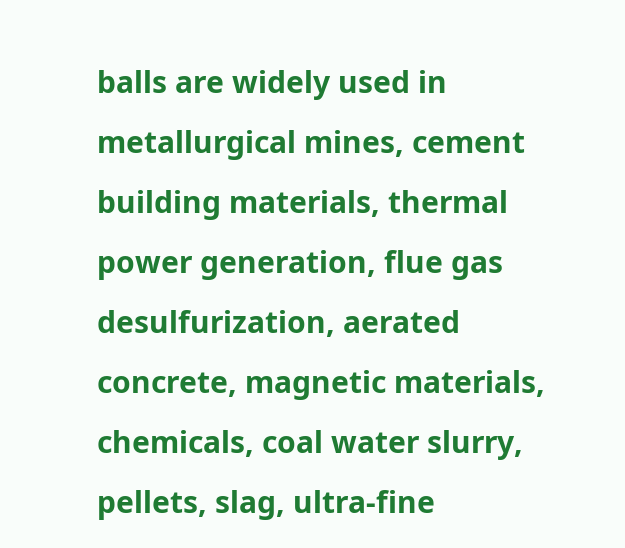balls are widely used in metallurgical mines, cement building materials, thermal power generation, flue gas desulfurization, aerated concrete, magnetic materials, chemicals, coal water slurry, pellets, slag, ultra-fine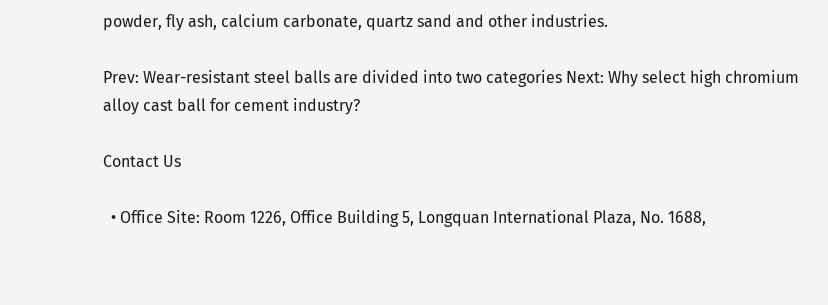powder, fly ash, calcium carbonate, quartz sand and other industries.

Prev: Wear-resistant steel balls are divided into two categories Next: Why select high chromium alloy cast ball for cement industry?

Contact Us

  • Office Site: Room 1226, Office Building 5, Longquan International Plaza, No. 1688,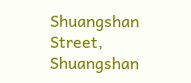Shuangshan Street, Shuangshan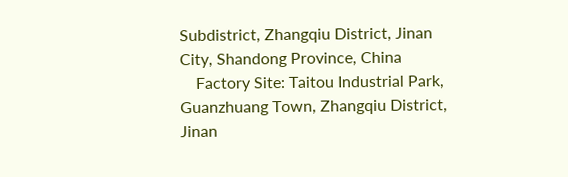Subdistrict, Zhangqiu District, Jinan City, Shandong Province, China
    Factory Site: Taitou Industrial Park, Guanzhuang Town, Zhangqiu District, Jinan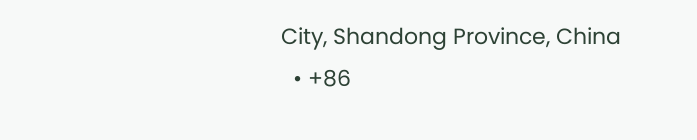City, Shandong Province, China
  • +86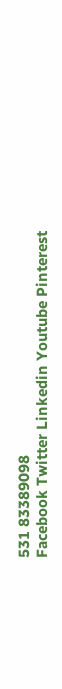531 83389098
Facebook Twitter Linkedin Youtube Pinterest